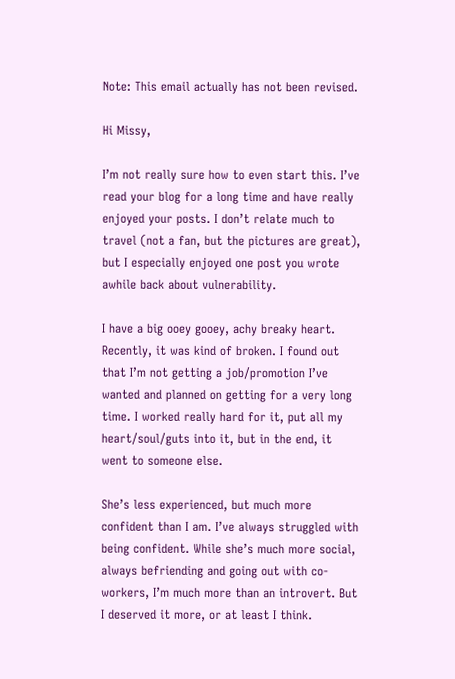Note: This email actually has not been revised.

Hi Missy,

I’m not really sure how to even start this. I’ve read your blog for a long time and have really enjoyed your posts. I don’t relate much to travel (not a fan, but the pictures are great), but I especially enjoyed one post you wrote awhile back about vulnerability.

I have a big ooey gooey, achy breaky heart. Recently, it was kind of broken. I found out that I’m not getting a job/promotion I’ve wanted and planned on getting for a very long time. I worked really hard for it, put all my heart/soul/guts into it, but in the end, it went to someone else.

She’s less experienced, but much more confident than I am. I’ve always struggled with being confident. While she’s much more social, always befriending and going out with co-workers, I’m much more than an introvert. But I deserved it more, or at least I think.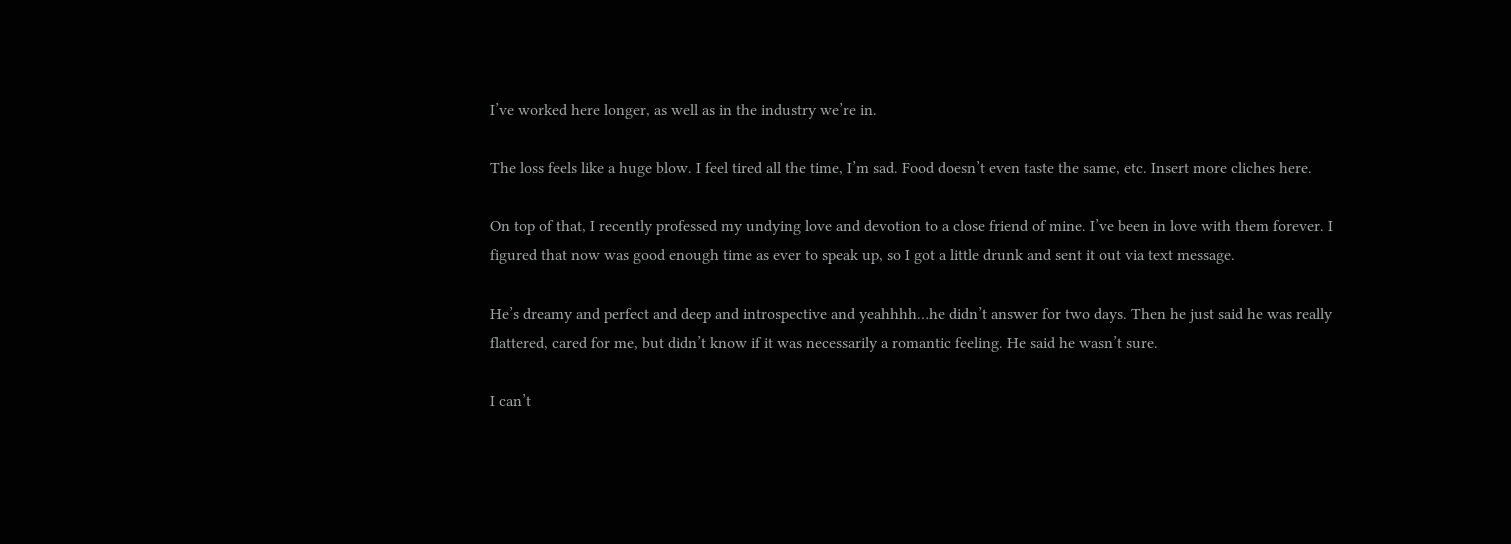I’ve worked here longer, as well as in the industry we’re in.

The loss feels like a huge blow. I feel tired all the time, I’m sad. Food doesn’t even taste the same, etc. Insert more cliches here.

On top of that, I recently professed my undying love and devotion to a close friend of mine. I’ve been in love with them forever. I figured that now was good enough time as ever to speak up, so I got a little drunk and sent it out via text message.

He’s dreamy and perfect and deep and introspective and yeahhhh…he didn’t answer for two days. Then he just said he was really flattered, cared for me, but didn’t know if it was necessarily a romantic feeling. He said he wasn’t sure.

I can’t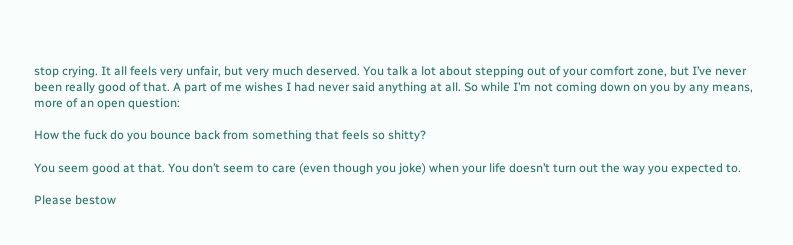stop crying. It all feels very unfair, but very much deserved. You talk a lot about stepping out of your comfort zone, but I’ve never been really good of that. A part of me wishes I had never said anything at all. So while I’m not coming down on you by any means, more of an open question:

How the fuck do you bounce back from something that feels so shitty?

You seem good at that. You don’t seem to care (even though you joke) when your life doesn’t turn out the way you expected to.

Please bestow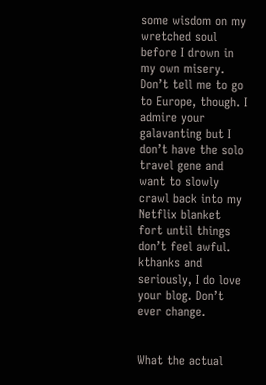some wisdom on my wretched soul before I drown in my own misery. Don’t tell me to go to Europe, though. I admire your galavanting but I don’t have the solo travel gene and want to slowly crawl back into my Netflix blanket fort until things don’t feel awful. kthanks and seriously, I do love your blog. Don’t ever change.


What the actual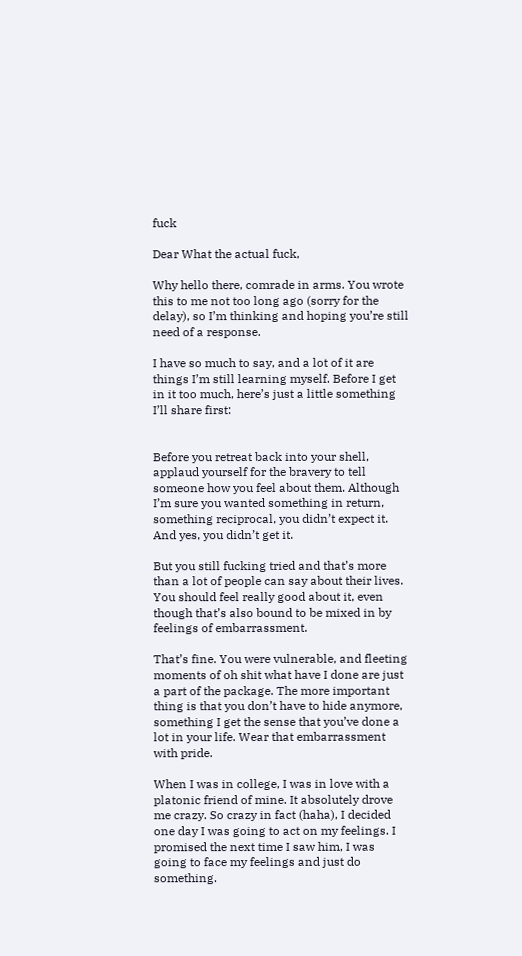fuck

Dear What the actual fuck,

Why hello there, comrade in arms. You wrote this to me not too long ago (sorry for the delay), so I’m thinking and hoping you’re still need of a response.

I have so much to say, and a lot of it are things I’m still learning myself. Before I get in it too much, here’s just a little something I’ll share first:


Before you retreat back into your shell, applaud yourself for the bravery to tell someone how you feel about them. Although I’m sure you wanted something in return, something reciprocal, you didn’t expect it. And yes, you didn’t get it.

But you still fucking tried and that’s more than a lot of people can say about their lives. You should feel really good about it, even though that’s also bound to be mixed in by feelings of embarrassment.

That’s fine. You were vulnerable, and fleeting moments of oh shit what have I done are just a part of the package. The more important thing is that you don’t have to hide anymore, something I get the sense that you’ve done a lot in your life. Wear that embarrassment with pride.

When I was in college, I was in love with a platonic friend of mine. It absolutely drove me crazy. So crazy in fact (haha), I decided one day I was going to act on my feelings. I promised the next time I saw him, I was going to face my feelings and just do something.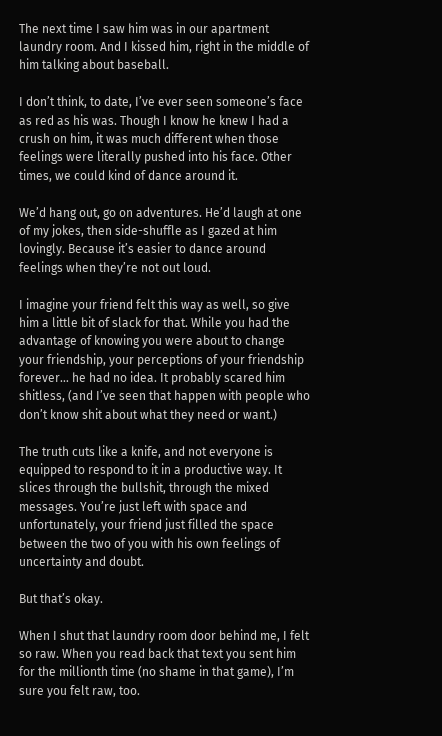The next time I saw him was in our apartment laundry room. And I kissed him, right in the middle of him talking about baseball.

I don’t think, to date, I’ve ever seen someone’s face as red as his was. Though I know he knew I had a crush on him, it was much different when those feelings were literally pushed into his face. Other times, we could kind of dance around it.

We’d hang out, go on adventures. He’d laugh at one of my jokes, then side-shuffle as I gazed at him lovingly. Because it’s easier to dance around feelings when they’re not out loud.

I imagine your friend felt this way as well, so give him a little bit of slack for that. While you had the advantage of knowing you were about to change your friendship, your perceptions of your friendship forever… he had no idea. It probably scared him shitless, (and I’ve seen that happen with people who don’t know shit about what they need or want.)

The truth cuts like a knife, and not everyone is equipped to respond to it in a productive way. It slices through the bullshit, through the mixed messages. You’re just left with space and unfortunately, your friend just filled the space between the two of you with his own feelings of uncertainty and doubt.

But that’s okay.

When I shut that laundry room door behind me, I felt so raw. When you read back that text you sent him for the millionth time (no shame in that game), I’m sure you felt raw, too.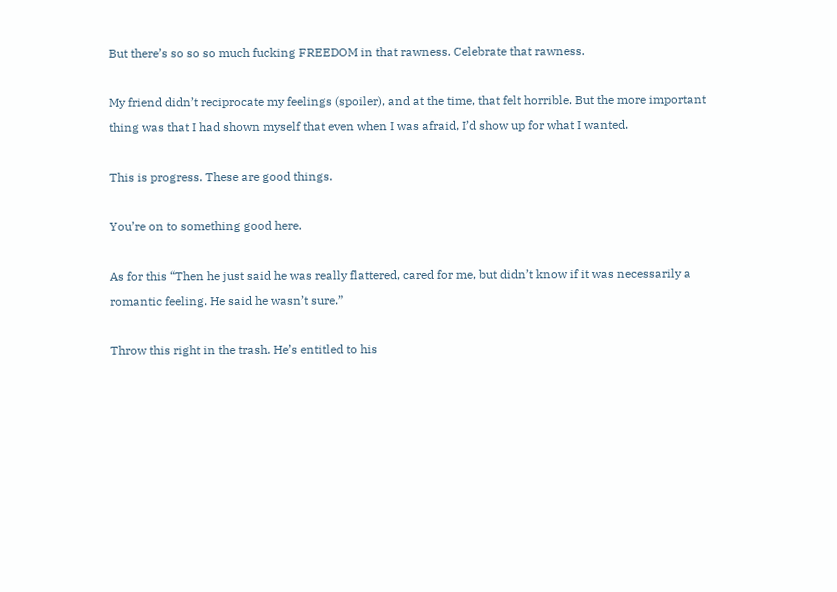But there’s so so so much fucking FREEDOM in that rawness. Celebrate that rawness.

My friend didn’t reciprocate my feelings (spoiler), and at the time, that felt horrible. But the more important thing was that I had shown myself that even when I was afraid, I’d show up for what I wanted.

This is progress. These are good things.

You’re on to something good here.

As for this “Then he just said he was really flattered, cared for me, but didn’t know if it was necessarily a romantic feeling. He said he wasn’t sure.”

Throw this right in the trash. He’s entitled to his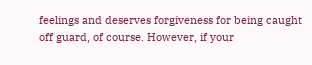feelings and deserves forgiveness for being caught off guard, of course. However, if your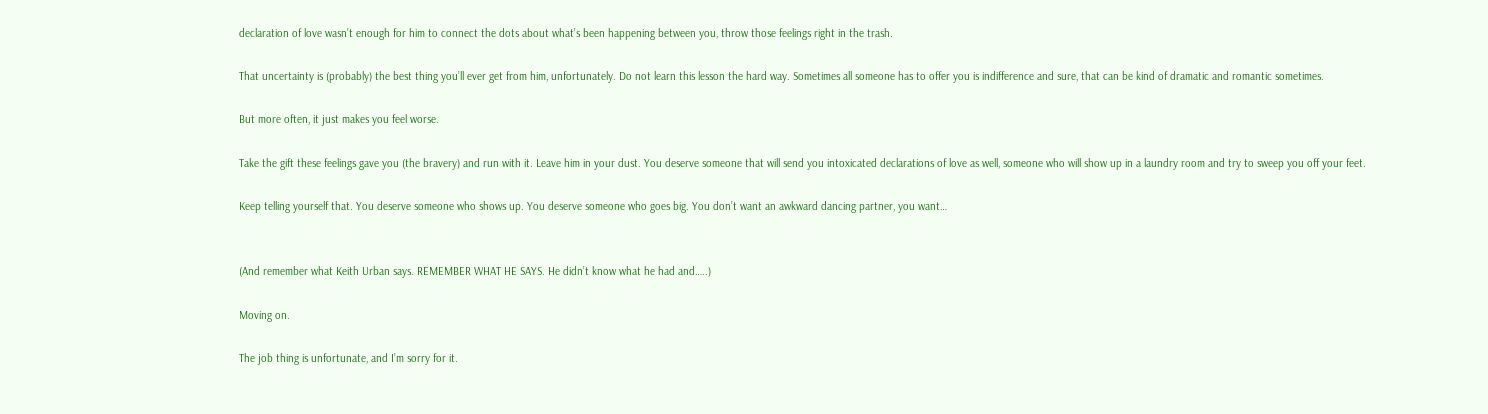declaration of love wasn’t enough for him to connect the dots about what’s been happening between you, throw those feelings right in the trash.

That uncertainty is (probably) the best thing you’ll ever get from him, unfortunately. Do not learn this lesson the hard way. Sometimes all someone has to offer you is indifference and sure, that can be kind of dramatic and romantic sometimes.

But more often, it just makes you feel worse.

Take the gift these feelings gave you (the bravery) and run with it. Leave him in your dust. You deserve someone that will send you intoxicated declarations of love as well, someone who will show up in a laundry room and try to sweep you off your feet.

Keep telling yourself that. You deserve someone who shows up. You deserve someone who goes big. You don’t want an awkward dancing partner, you want…


(And remember what Keith Urban says. REMEMBER WHAT HE SAYS. He didn’t know what he had and…..)

Moving on.

The job thing is unfortunate, and I’m sorry for it.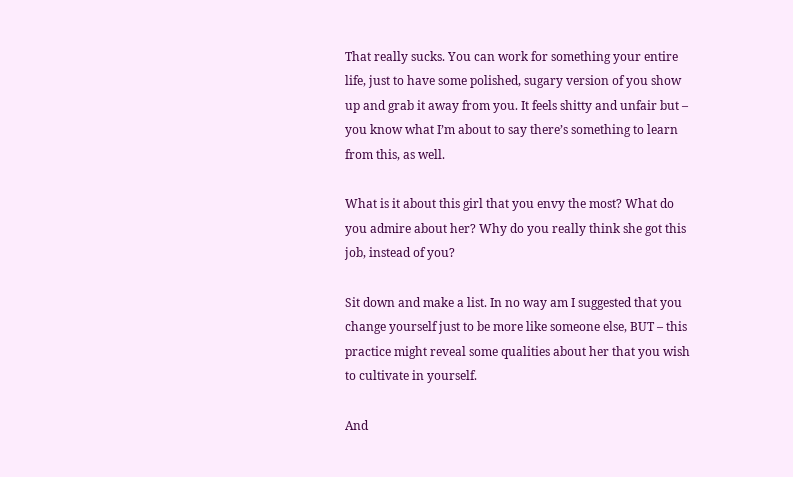That really sucks. You can work for something your entire life, just to have some polished, sugary version of you show up and grab it away from you. It feels shitty and unfair but – you know what I’m about to say there’s something to learn from this, as well.

What is it about this girl that you envy the most? What do you admire about her? Why do you really think she got this job, instead of you?

Sit down and make a list. In no way am I suggested that you change yourself just to be more like someone else, BUT – this practice might reveal some qualities about her that you wish to cultivate in yourself.

And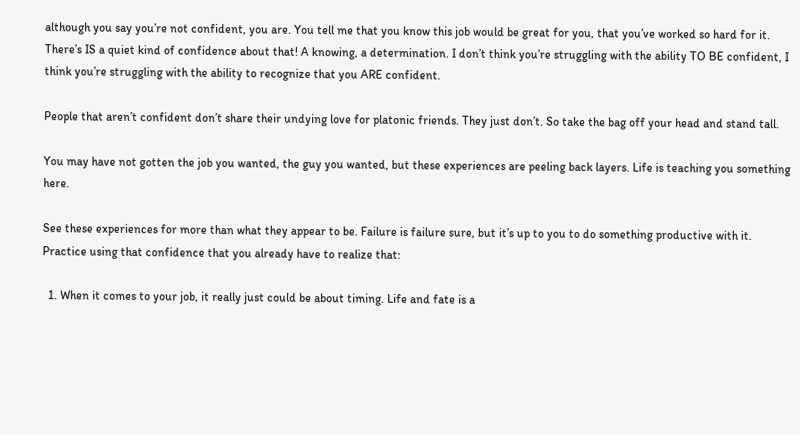although you say you’re not confident, you are. You tell me that you know this job would be great for you, that you’ve worked so hard for it. There’s IS a quiet kind of confidence about that! A knowing, a determination. I don’t think you’re struggling with the ability TO BE confident, I think you’re struggling with the ability to recognize that you ARE confident.

People that aren’t confident don’t share their undying love for platonic friends. They just don’t. So take the bag off your head and stand tall.

You may have not gotten the job you wanted, the guy you wanted, but these experiences are peeling back layers. Life is teaching you something here.

See these experiences for more than what they appear to be. Failure is failure sure, but it’s up to you to do something productive with it. Practice using that confidence that you already have to realize that:

  1. When it comes to your job, it really just could be about timing. Life and fate is a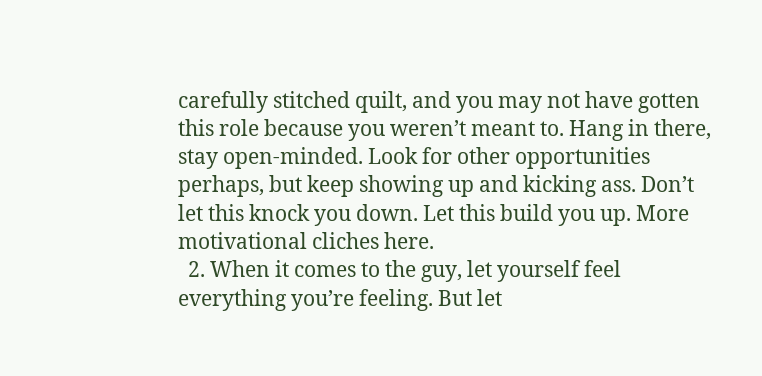carefully stitched quilt, and you may not have gotten this role because you weren’t meant to. Hang in there, stay open-minded. Look for other opportunities perhaps, but keep showing up and kicking ass. Don’t let this knock you down. Let this build you up. More motivational cliches here.
  2. When it comes to the guy, let yourself feel everything you’re feeling. But let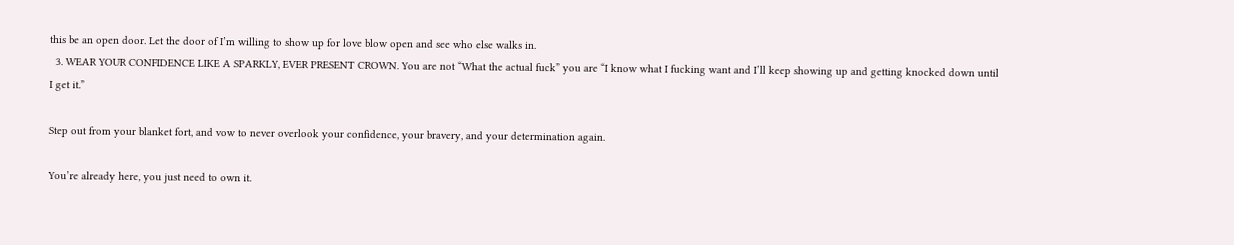this be an open door. Let the door of I’m willing to show up for love blow open and see who else walks in.
  3. WEAR YOUR CONFIDENCE LIKE A SPARKLY, EVER PRESENT CROWN. You are not “What the actual fuck” you are “I know what I fucking want and I’ll keep showing up and getting knocked down until I get it.”

Step out from your blanket fort, and vow to never overlook your confidence, your bravery, and your determination again.

You’re already here, you just need to own it.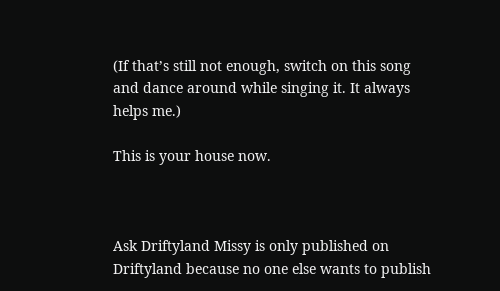(If that’s still not enough, switch on this song and dance around while singing it. It always helps me.)

This is your house now.



Ask Driftyland Missy is only published on Driftyland because no one else wants to publish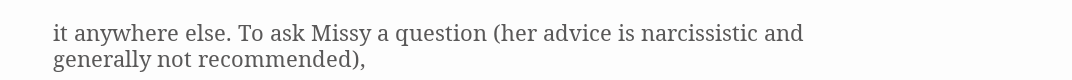it anywhere else. To ask Missy a question (her advice is narcissistic and generally not recommended),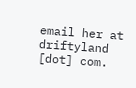email her at driftyland [dot] com.